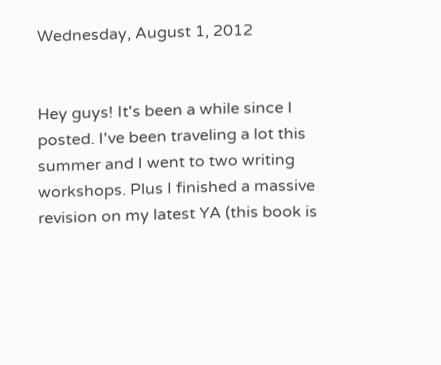Wednesday, August 1, 2012


Hey guys! It's been a while since I posted. I've been traveling a lot this summer and I went to two writing workshops. Plus I finished a massive revision on my latest YA (this book is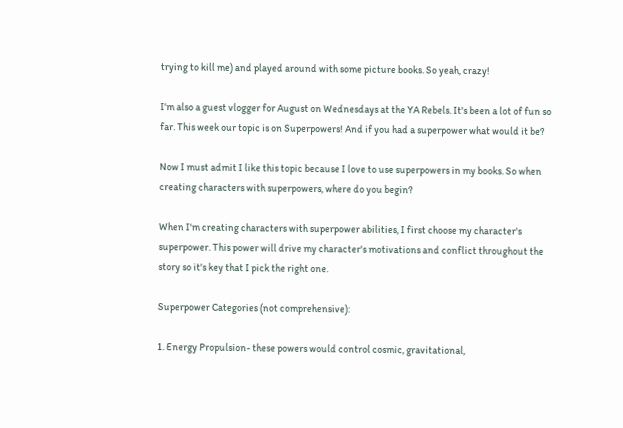trying to kill me) and played around with some picture books. So yeah, crazy!

I'm also a guest vlogger for August on Wednesdays at the YA Rebels. It's been a lot of fun so far. This week our topic is on Superpowers! And if you had a superpower what would it be?

Now I must admit I like this topic because I love to use superpowers in my books. So when creating characters with superpowers, where do you begin?

When I'm creating characters with superpower abilities, I first choose my character's superpower. This power will drive my character's motivations and conflict throughout the story so it's key that I pick the right one.

Superpower Categories (not comprehensive):

1. Energy Propulsion- these powers would control cosmic, gravitational,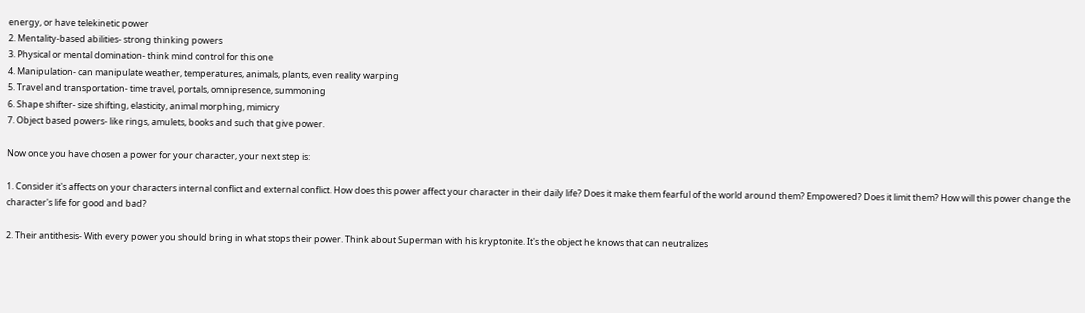energy, or have telekinetic power
2. Mentality-based abilities- strong thinking powers
3. Physical or mental domination- think mind control for this one
4. Manipulation- can manipulate weather, temperatures, animals, plants, even reality warping
5. Travel and transportation- time travel, portals, omnipresence, summoning
6. Shape shifter- size shifting, elasticity, animal morphing, mimicry
7. Object based powers- like rings, amulets, books and such that give power.

Now once you have chosen a power for your character, your next step is:

1. Consider it's affects on your characters internal conflict and external conflict. How does this power affect your character in their daily life? Does it make them fearful of the world around them? Empowered? Does it limit them? How will this power change the character's life for good and bad?

2. Their antithesis- With every power you should bring in what stops their power. Think about Superman with his kryptonite. It's the object he knows that can neutralizes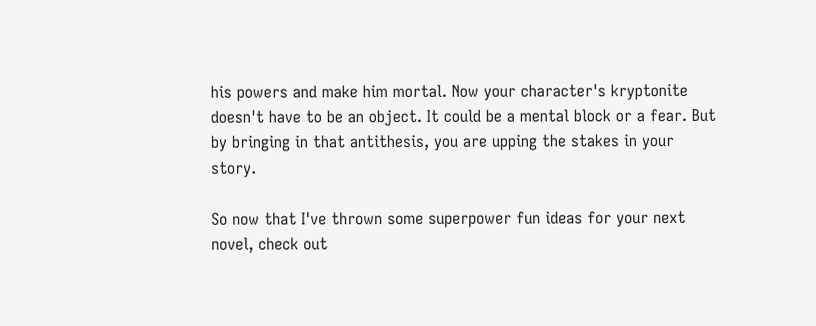his powers and make him mortal. Now your character's kryptonite doesn't have to be an object. It could be a mental block or a fear. But by bringing in that antithesis, you are upping the stakes in your story.

So now that I've thrown some superpower fun ideas for your next novel, check out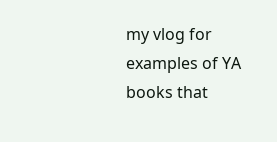my vlog for examples of YA books that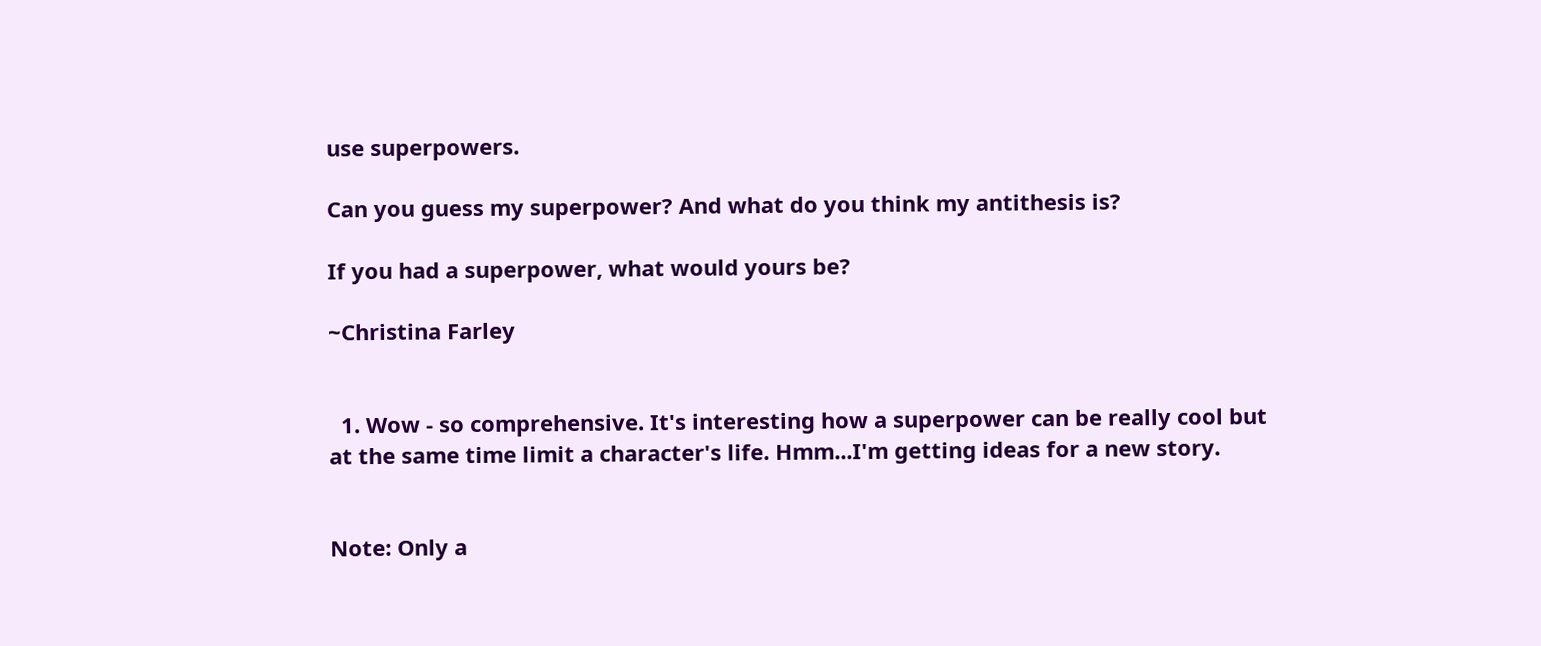use superpowers.

Can you guess my superpower? And what do you think my antithesis is?

If you had a superpower, what would yours be?

~Christina Farley


  1. Wow - so comprehensive. It's interesting how a superpower can be really cool but at the same time limit a character's life. Hmm...I'm getting ideas for a new story.


Note: Only a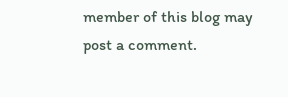member of this blog may post a comment.